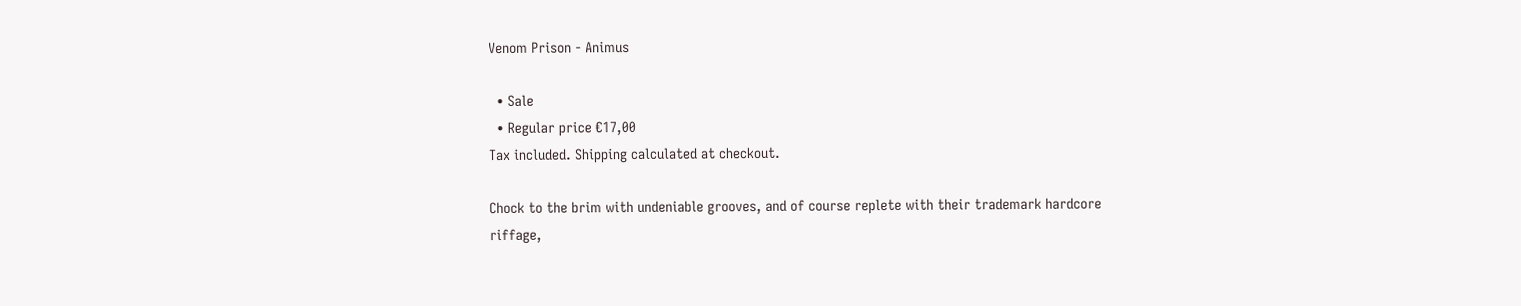Venom Prison - Animus

  • Sale
  • Regular price €17,00
Tax included. Shipping calculated at checkout.

Chock to the brim with undeniable grooves, and of course replete with their trademark hardcore riffage,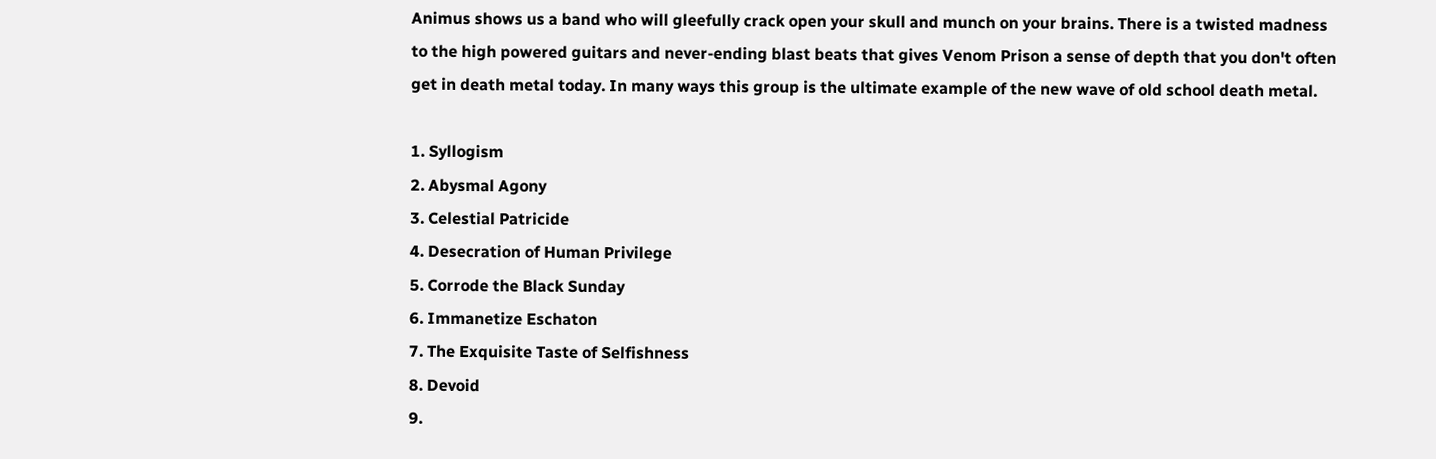Animus shows us a band who will gleefully crack open your skull and munch on your brains. There is a twisted madness to the high powered guitars and never-ending blast beats that gives Venom Prison a sense of depth that you don't often get in death metal today. In many ways this group is the ultimate example of the new wave of old school death metal.

1. Syllogism
2. Abysmal Agony
3. Celestial Patricide
4. Desecration of Human Privilege
5. Corrode the Black Sunday
6. Immanetize Eschaton
7. The Exquisite Taste of Selfishness
8. Devoid
9.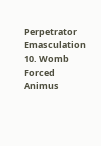Perpetrator Emasculation
10. Womb Forced Animus